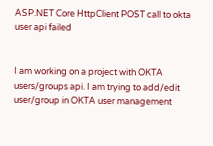ASP.NET Core HttpClient POST call to okta user api failed


I am working on a project with OKTA users/groups api. I am trying to add/edit user/group in OKTA user management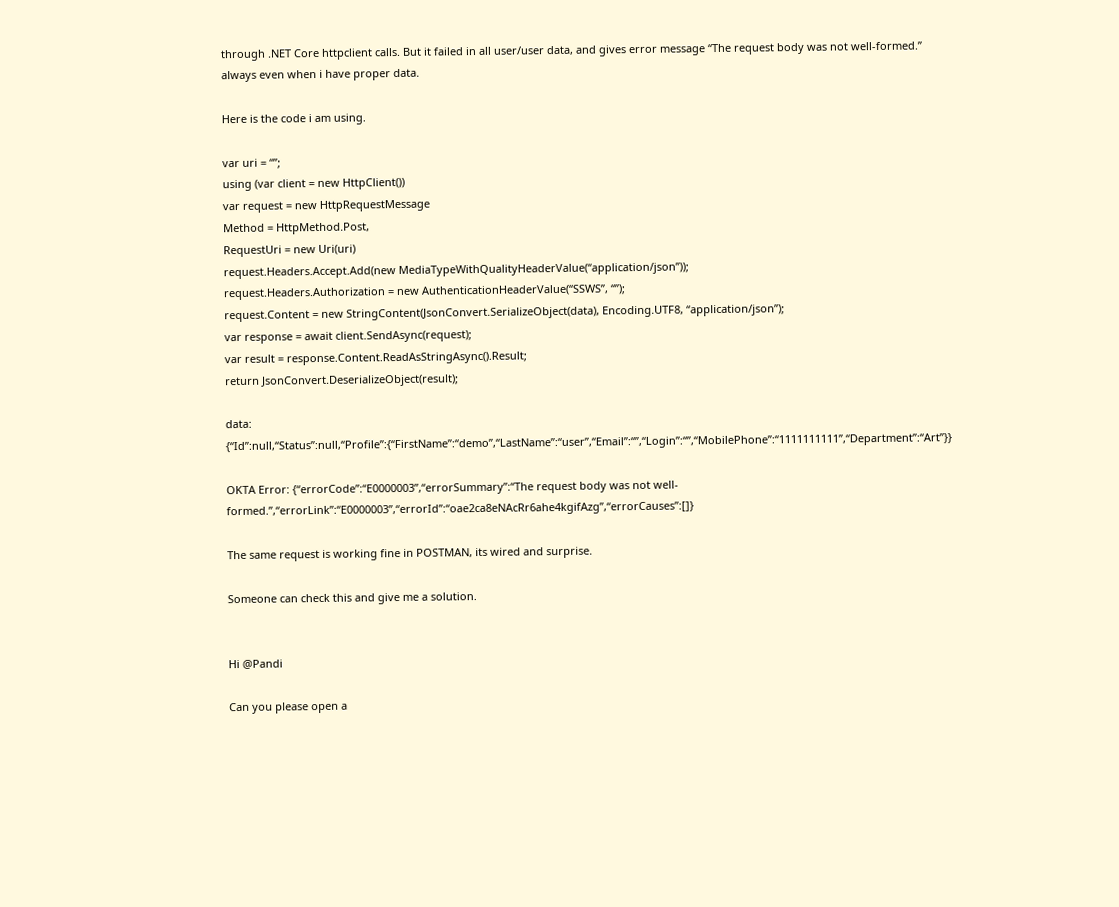through .NET Core httpclient calls. But it failed in all user/user data, and gives error message “The request body was not well-formed.” always even when i have proper data.

Here is the code i am using.

var uri = “”;
using (var client = new HttpClient())
var request = new HttpRequestMessage
Method = HttpMethod.Post,
RequestUri = new Uri(uri)
request.Headers.Accept.Add(new MediaTypeWithQualityHeaderValue(“application/json”));
request.Headers.Authorization = new AuthenticationHeaderValue(“SSWS”, “”);
request.Content = new StringContent(JsonConvert.SerializeObject(data), Encoding.UTF8, “application/json”);
var response = await client.SendAsync(request);
var result = response.Content.ReadAsStringAsync().Result;
return JsonConvert.DeserializeObject(result);

data: {“Id”:null,“Status”:null,“Profile”:{“FirstName”:“demo”,“LastName”:“user”,“Email”:“”,“Login”:“”,“MobilePhone”:“1111111111”,“Department”:“Art”}}

OKTA Error: {“errorCode”:“E0000003”,“errorSummary”:“The request body was not well-formed.”,“errorLink”:“E0000003”,“errorId”:“oae2ca8eNAcRr6ahe4kgifAzg”,“errorCauses”:[]}

The same request is working fine in POSTMAN, its wired and surprise.

Someone can check this and give me a solution.


Hi @Pandi

Can you please open a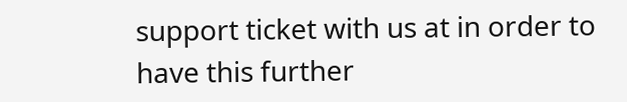support ticket with us at in order to have this further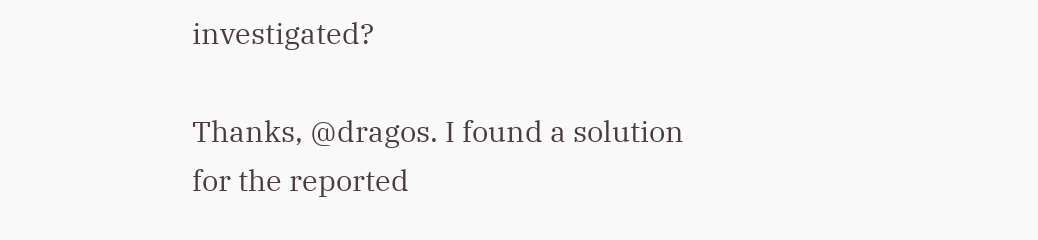investigated?

Thanks, @dragos. I found a solution for the reported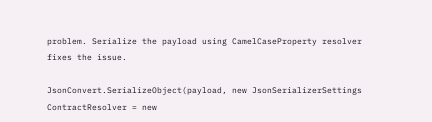problem. Serialize the payload using CamelCaseProperty resolver fixes the issue.

JsonConvert.SerializeObject(payload, new JsonSerializerSettings
ContractResolver = new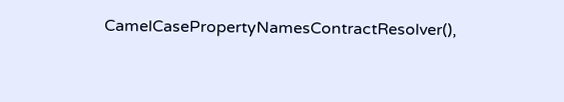CamelCasePropertyNamesContractResolver(),